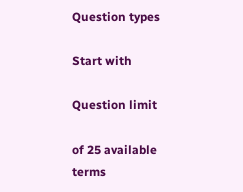Question types

Start with

Question limit

of 25 available terms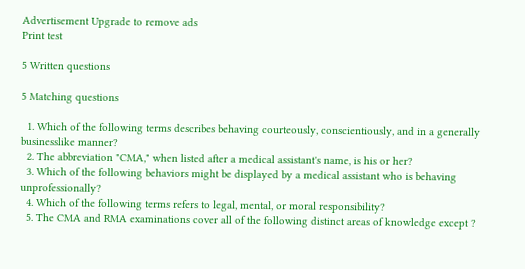Advertisement Upgrade to remove ads
Print test

5 Written questions

5 Matching questions

  1. Which of the following terms describes behaving courteously, conscientiously, and in a generally businesslike manner?
  2. The abbreviation "CMA," when listed after a medical assistant's name, is his or her?
  3. Which of the following behaviors might be displayed by a medical assistant who is behaving unprofessionally?
  4. Which of the following terms refers to legal, mental, or moral responsibility?
  5. The CMA and RMA examinations cover all of the following distinct areas of knowledge except ?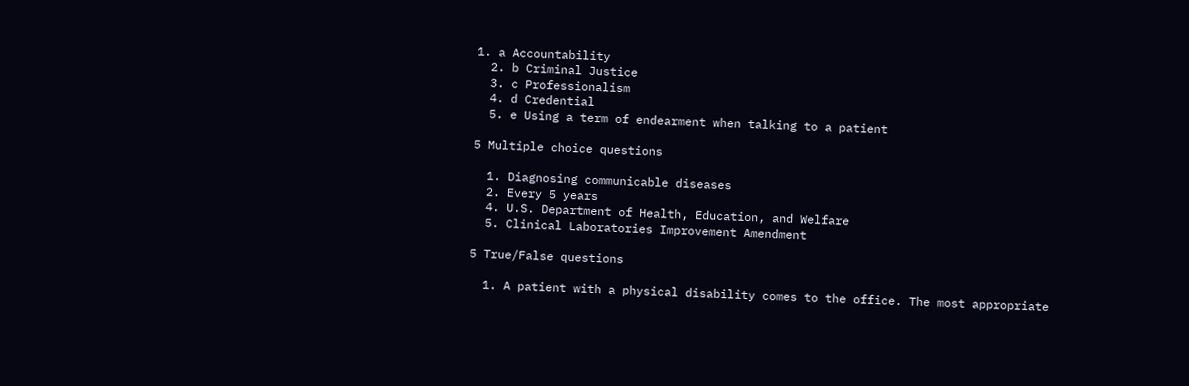1. a Accountability
  2. b Criminal Justice
  3. c Professionalism
  4. d Credential
  5. e Using a term of endearment when talking to a patient

5 Multiple choice questions

  1. Diagnosing communicable diseases
  2. Every 5 years
  4. U.S. Department of Health, Education, and Welfare
  5. Clinical Laboratories Improvement Amendment

5 True/False questions

  1. A patient with a physical disability comes to the office. The most appropriate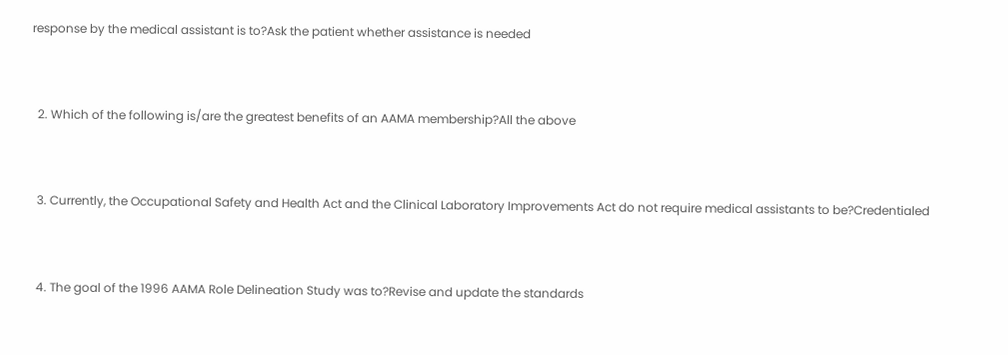response by the medical assistant is to?Ask the patient whether assistance is needed


  2. Which of the following is/are the greatest benefits of an AAMA membership?All the above


  3. Currently, the Occupational Safety and Health Act and the Clinical Laboratory Improvements Act do not require medical assistants to be?Credentialed


  4. The goal of the 1996 AAMA Role Delineation Study was to?Revise and update the standards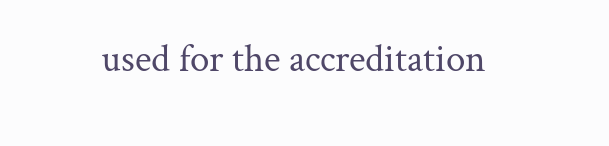used for the accreditation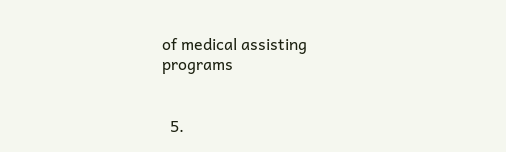of medical assisting programs


  5.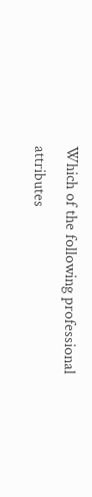Which of the following professional attributes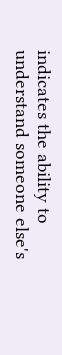indicates the ability to understand someone else's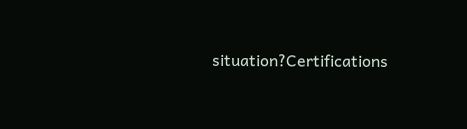situation?Certifications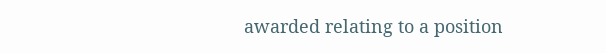awarded relating to a position